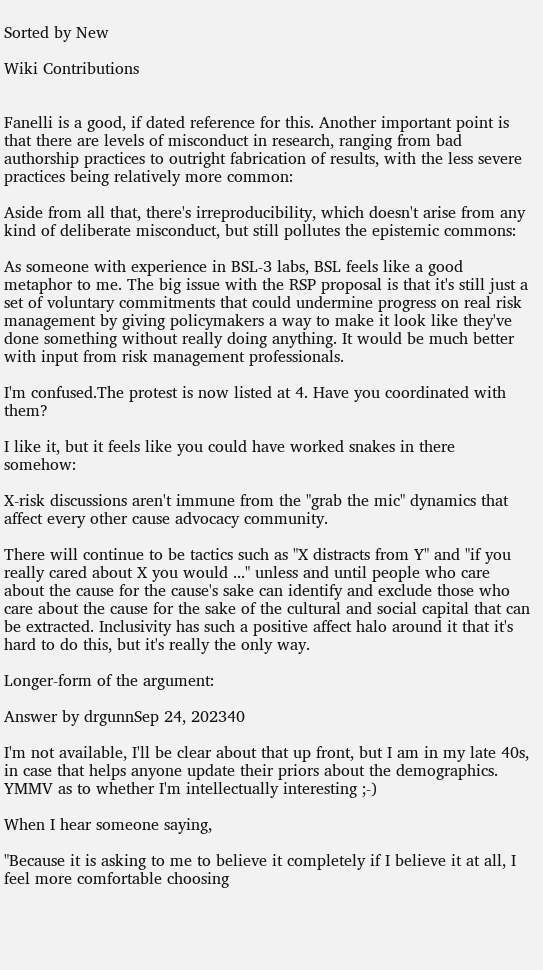Sorted by New

Wiki Contributions


Fanelli is a good, if dated reference for this. Another important point is that there are levels of misconduct in research, ranging from bad authorship practices to outright fabrication of results, with the less severe practices being relatively more common:

Aside from all that, there's irreproducibility, which doesn't arise from any kind of deliberate misconduct, but still pollutes the epistemic commons:

As someone with experience in BSL-3 labs, BSL feels like a good metaphor to me. The big issue with the RSP proposal is that it's still just a set of voluntary commitments that could undermine progress on real risk management by giving policymakers a way to make it look like they've done something without really doing anything. It would be much better with input from risk management professionals.

I'm confused.The protest is now listed at 4. Have you coordinated with them?

I like it, but it feels like you could have worked snakes in there somehow:

X-risk discussions aren't immune from the "grab the mic" dynamics that affect every other cause advocacy community.

There will continue to be tactics such as "X distracts from Y" and "if you really cared about X you would ..." unless and until people who care about the cause for the cause's sake can identify and exclude those who care about the cause for the sake of the cultural and social capital that can be extracted. Inclusivity has such a positive affect halo around it that it's hard to do this, but it's really the only way.

Longer-form of the argument:

Answer by drgunnSep 24, 202340

I'm not available, I'll be clear about that up front, but I am in my late 40s, in case that helps anyone update their priors about the demographics. YMMV as to whether I'm intellectually interesting ;-)

When I hear someone saying,

"Because it is asking to me to believe it completely if I believe it at all, I feel more comfortable choosing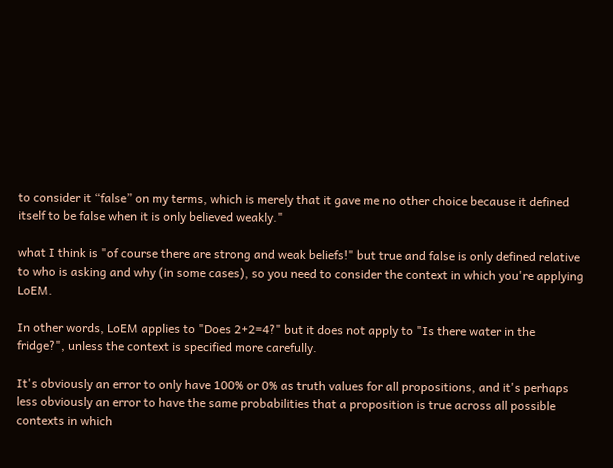to consider it “false” on my terms, which is merely that it gave me no other choice because it defined itself to be false when it is only believed weakly."

what I think is "of course there are strong and weak beliefs!" but true and false is only defined relative to who is asking and why (in some cases), so you need to consider the context in which you're applying LoEM.

In other words, LoEM applies to "Does 2+2=4?" but it does not apply to "Is there water in the fridge?", unless the context is specified more carefully.

It's obviously an error to only have 100% or 0% as truth values for all propositions, and it's perhaps less obviously an error to have the same probabilities that a proposition is true across all possible contexts in which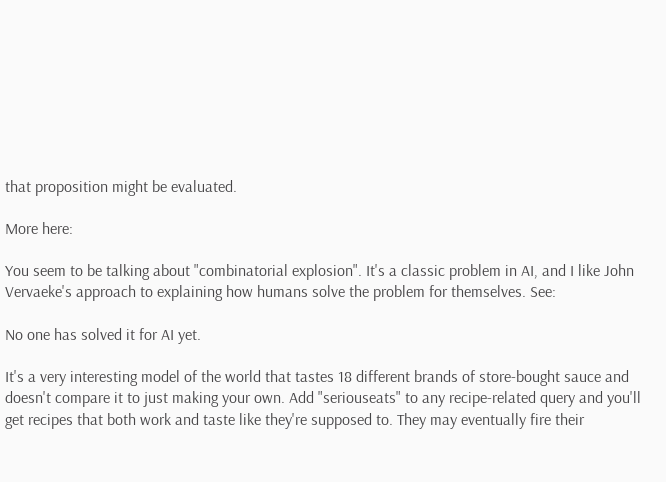that proposition might be evaluated.

More here:

You seem to be talking about "combinatorial explosion". It's a classic problem in AI, and I like John Vervaeke's approach to explaining how humans solve the problem for themselves. See:

No one has solved it for AI yet.

It's a very interesting model of the world that tastes 18 different brands of store-bought sauce and doesn't compare it to just making your own. Add "seriouseats" to any recipe-related query and you'll get recipes that both work and taste like they're supposed to. They may eventually fire their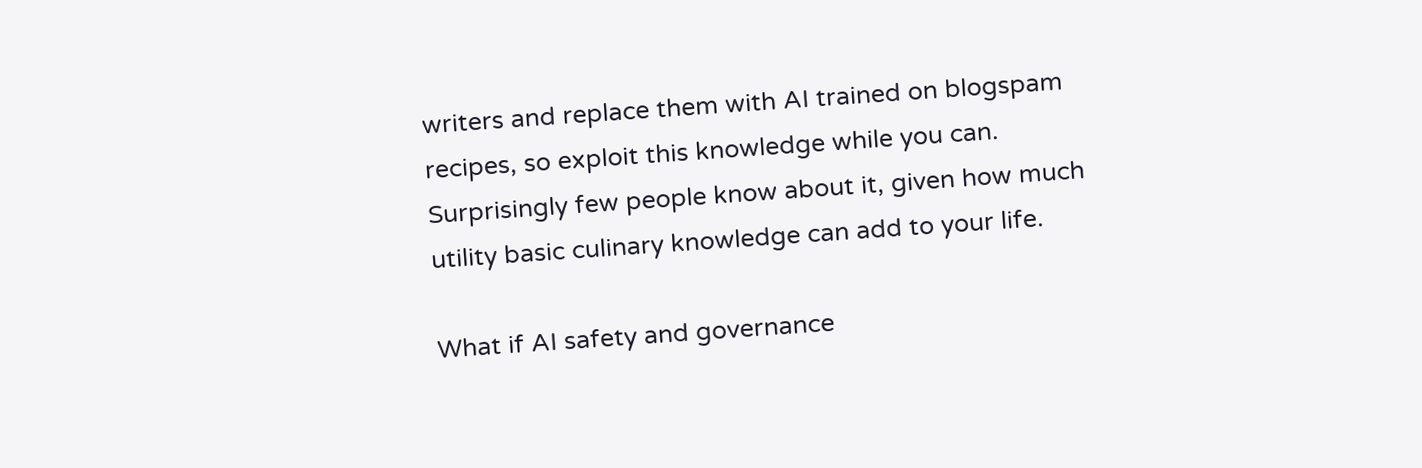writers and replace them with AI trained on blogspam recipes, so exploit this knowledge while you can. Surprisingly few people know about it, given how much utility basic culinary knowledge can add to your life.

What if AI safety and governance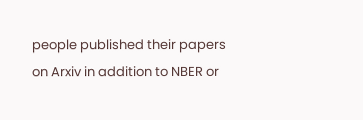people published their papers on Arxiv in addition to NBER or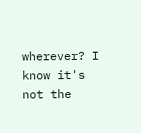wherever? I know it's not the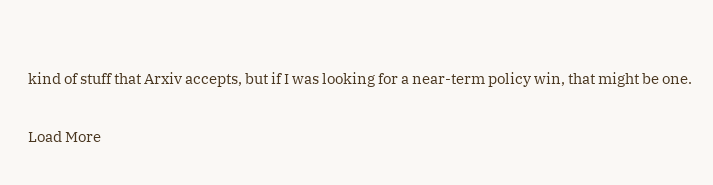kind of stuff that Arxiv accepts, but if I was looking for a near-term policy win, that might be one.

Load More